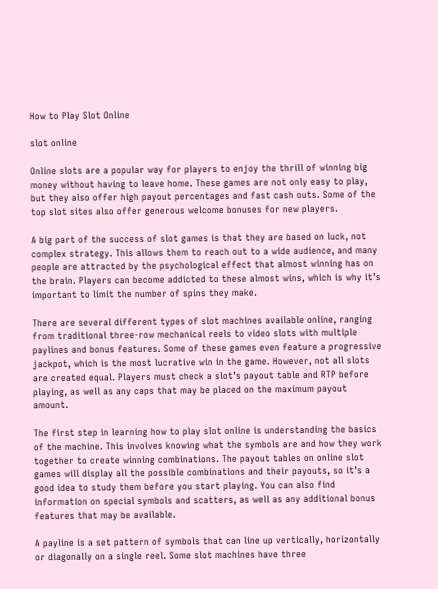How to Play Slot Online

slot online

Online slots are a popular way for players to enjoy the thrill of winning big money without having to leave home. These games are not only easy to play, but they also offer high payout percentages and fast cash outs. Some of the top slot sites also offer generous welcome bonuses for new players.

A big part of the success of slot games is that they are based on luck, not complex strategy. This allows them to reach out to a wide audience, and many people are attracted by the psychological effect that almost winning has on the brain. Players can become addicted to these almost wins, which is why it’s important to limit the number of spins they make.

There are several different types of slot machines available online, ranging from traditional three-row mechanical reels to video slots with multiple paylines and bonus features. Some of these games even feature a progressive jackpot, which is the most lucrative win in the game. However, not all slots are created equal. Players must check a slot’s payout table and RTP before playing, as well as any caps that may be placed on the maximum payout amount.

The first step in learning how to play slot online is understanding the basics of the machine. This involves knowing what the symbols are and how they work together to create winning combinations. The payout tables on online slot games will display all the possible combinations and their payouts, so it’s a good idea to study them before you start playing. You can also find information on special symbols and scatters, as well as any additional bonus features that may be available.

A payline is a set pattern of symbols that can line up vertically, horizontally or diagonally on a single reel. Some slot machines have three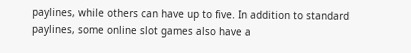paylines, while others can have up to five. In addition to standard paylines, some online slot games also have a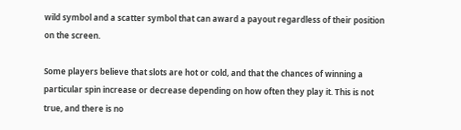wild symbol and a scatter symbol that can award a payout regardless of their position on the screen.

Some players believe that slots are hot or cold, and that the chances of winning a particular spin increase or decrease depending on how often they play it. This is not true, and there is no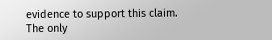evidence to support this claim. The only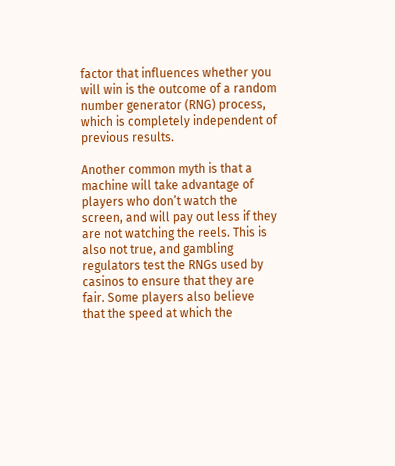factor that influences whether you will win is the outcome of a random number generator (RNG) process, which is completely independent of previous results.

Another common myth is that a machine will take advantage of players who don’t watch the screen, and will pay out less if they are not watching the reels. This is also not true, and gambling regulators test the RNGs used by casinos to ensure that they are fair. Some players also believe that the speed at which the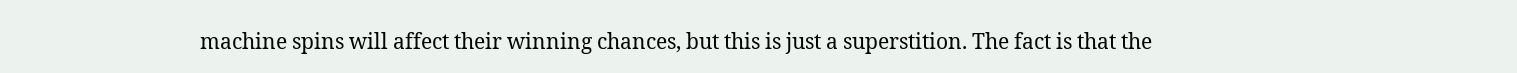machine spins will affect their winning chances, but this is just a superstition. The fact is that the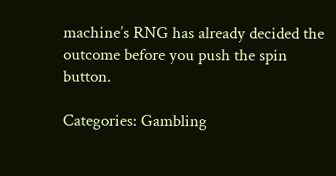machine’s RNG has already decided the outcome before you push the spin button.

Categories: Gambling